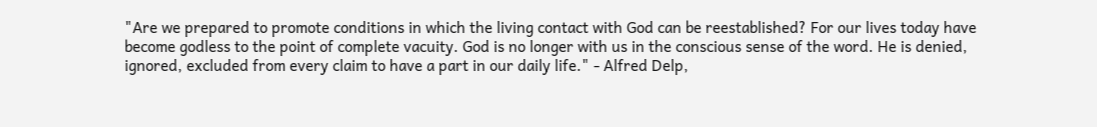"Are we prepared to promote conditions in which the living contact with God can be reestablished? For our lives today have become godless to the point of complete vacuity. God is no longer with us in the conscious sense of the word. He is denied, ignored, excluded from every claim to have a part in our daily life." - Alfred Delp,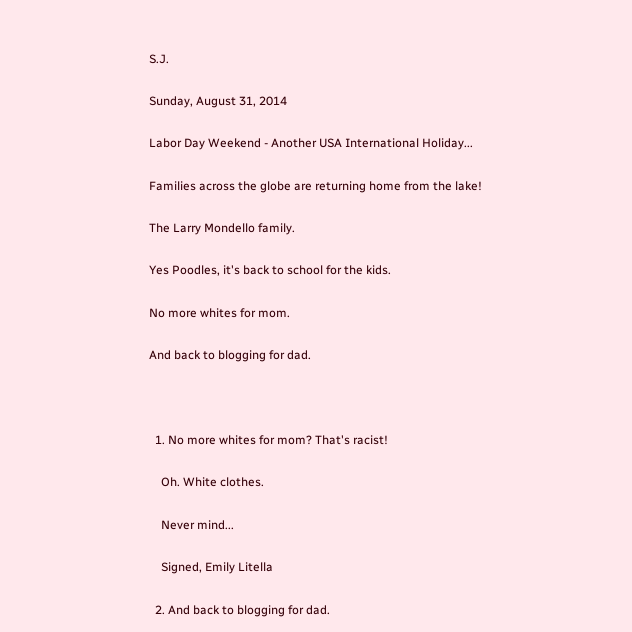S.J.

Sunday, August 31, 2014

Labor Day Weekend - Another USA International Holiday...

Families across the globe are returning home from the lake!

The Larry Mondello family.

Yes Poodles, it's back to school for the kids.

No more whites for mom.

And back to blogging for dad.



  1. No more whites for mom? That's racist!

    Oh. White clothes.

    Never mind...

    Signed, Emily Litella

  2. And back to blogging for dad.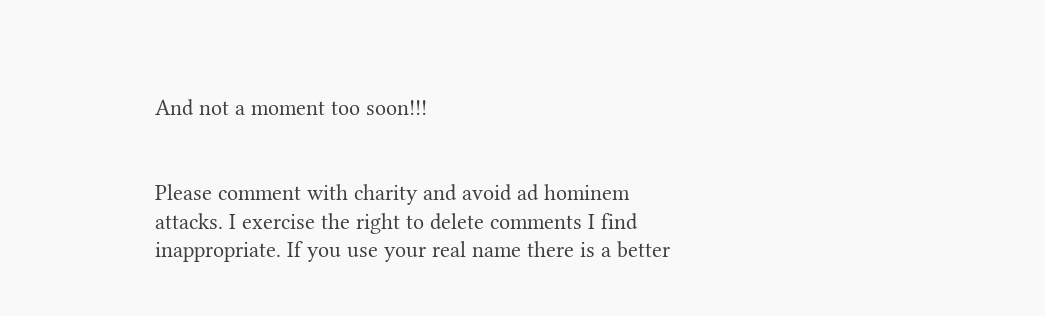And not a moment too soon!!!


Please comment with charity and avoid ad hominem attacks. I exercise the right to delete comments I find inappropriate. If you use your real name there is a better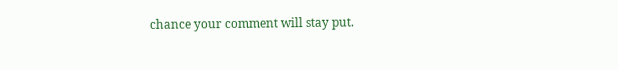chance your comment will stay put.